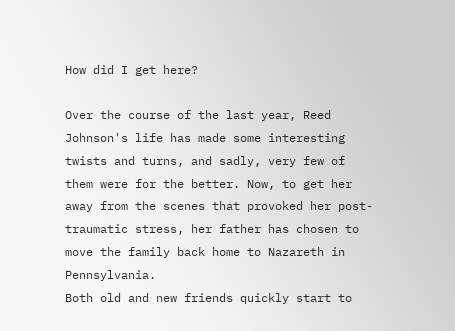How did I get here?

Over the course of the last year, Reed Johnson's life has made some interesting twists and turns, and sadly, very few of them were for the better. Now, to get her away from the scenes that provoked her post-traumatic stress, her father has chosen to move the family back home to Nazareth in Pennsylvania.
Both old and new friends quickly start to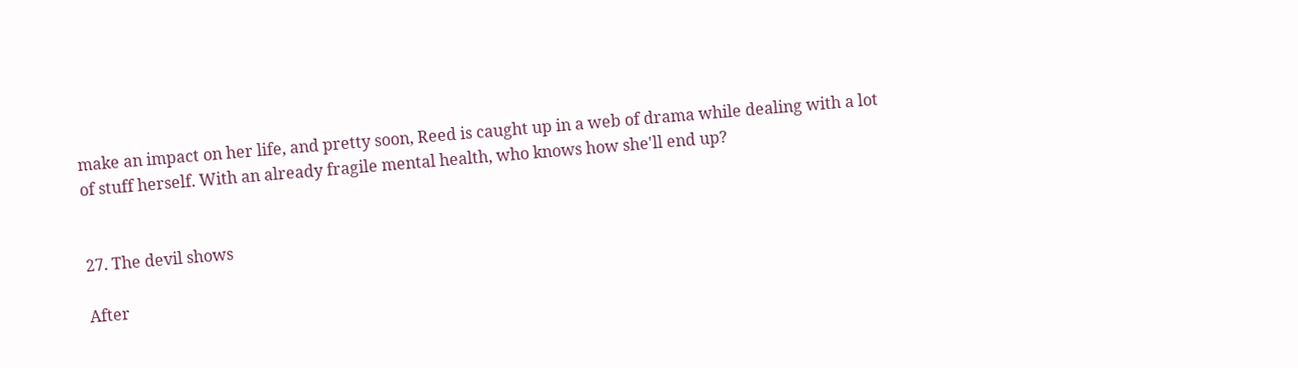make an impact on her life, and pretty soon, Reed is caught up in a web of drama while dealing with a lot of stuff herself. With an already fragile mental health, who knows how she'll end up?


27. The devil shows

After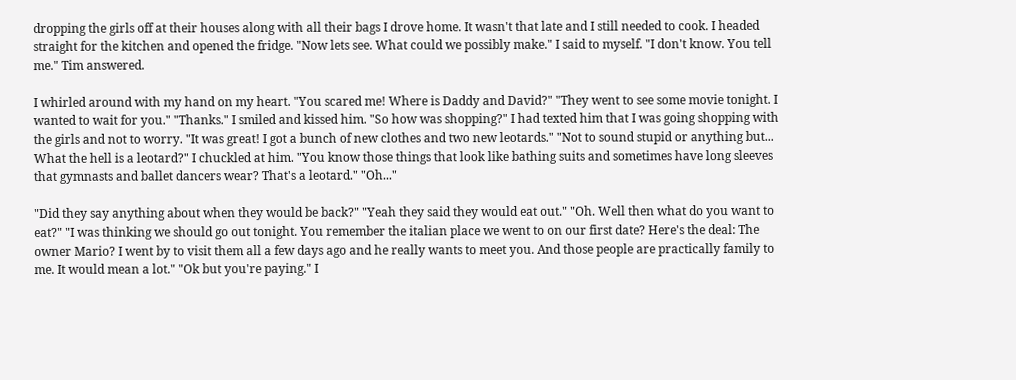dropping the girls off at their houses along with all their bags I drove home. It wasn't that late and I still needed to cook. I headed straight for the kitchen and opened the fridge. "Now lets see. What could we possibly make." I said to myself. "I don't know. You tell me." Tim answered.

I whirled around with my hand on my heart. "You scared me! Where is Daddy and David?" "They went to see some movie tonight. I wanted to wait for you." "Thanks." I smiled and kissed him. "So how was shopping?" I had texted him that I was going shopping with the girls and not to worry. "It was great! I got a bunch of new clothes and two new leotards." "Not to sound stupid or anything but... What the hell is a leotard?" I chuckled at him. "You know those things that look like bathing suits and sometimes have long sleeves that gymnasts and ballet dancers wear? That's a leotard." "Oh..."

"Did they say anything about when they would be back?" "Yeah they said they would eat out." "Oh. Well then what do you want to eat?" "I was thinking we should go out tonight. You remember the italian place we went to on our first date? Here's the deal: The owner Mario? I went by to visit them all a few days ago and he really wants to meet you. And those people are practically family to me. It would mean a lot." "Ok but you're paying." I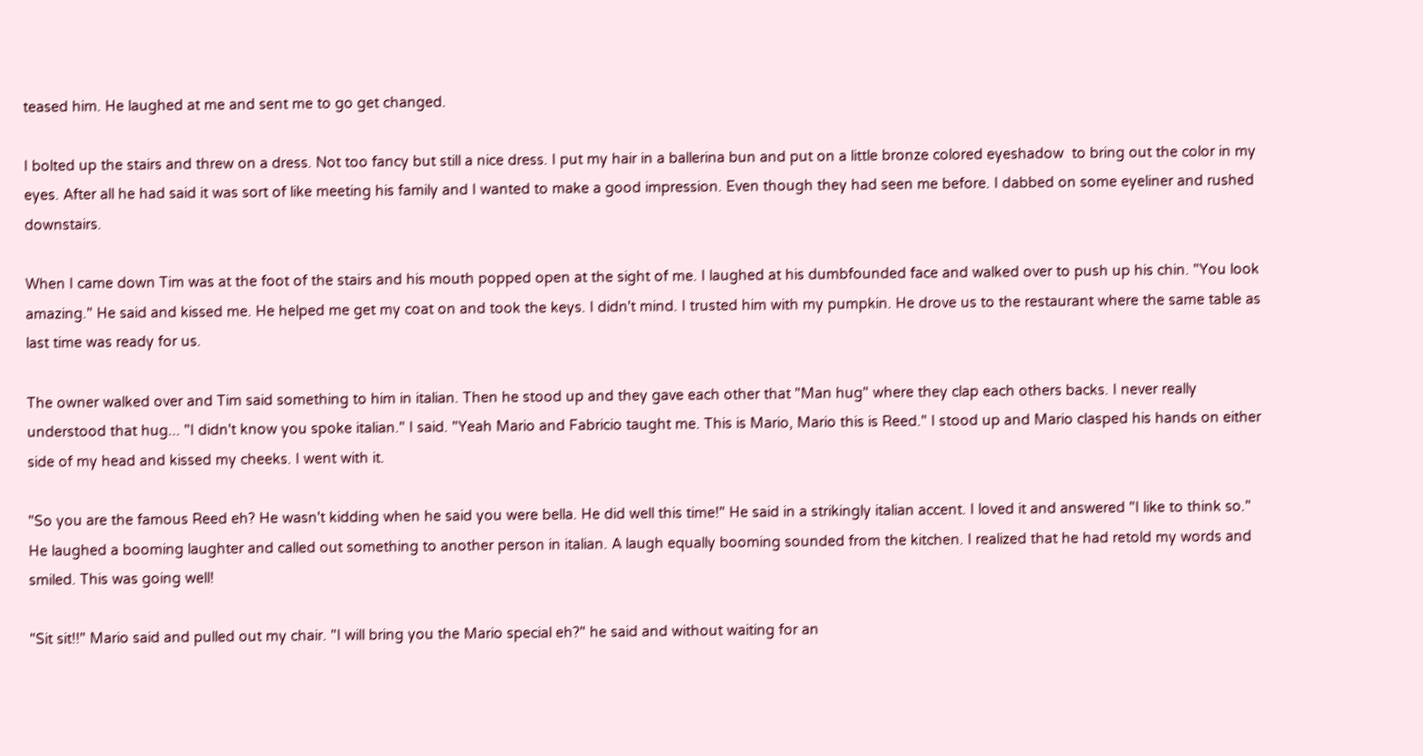teased him. He laughed at me and sent me to go get changed.

I bolted up the stairs and threw on a dress. Not too fancy but still a nice dress. I put my hair in a ballerina bun and put on a little bronze colored eyeshadow  to bring out the color in my eyes. After all he had said it was sort of like meeting his family and I wanted to make a good impression. Even though they had seen me before. I dabbed on some eyeliner and rushed downstairs.

When I came down Tim was at the foot of the stairs and his mouth popped open at the sight of me. I laughed at his dumbfounded face and walked over to push up his chin. "You look amazing." He said and kissed me. He helped me get my coat on and took the keys. I didn't mind. I trusted him with my pumpkin. He drove us to the restaurant where the same table as last time was ready for us.

The owner walked over and Tim said something to him in italian. Then he stood up and they gave each other that "Man hug" where they clap each others backs. I never really understood that hug... "I didn't know you spoke italian." I said. "Yeah Mario and Fabricio taught me. This is Mario, Mario this is Reed." I stood up and Mario clasped his hands on either side of my head and kissed my cheeks. I went with it.

"So you are the famous Reed eh? He wasn't kidding when he said you were bella. He did well this time!" He said in a strikingly italian accent. I loved it and answered "I like to think so." He laughed a booming laughter and called out something to another person in italian. A laugh equally booming sounded from the kitchen. I realized that he had retold my words and smiled. This was going well!

"Sit sit!!" Mario said and pulled out my chair. "I will bring you the Mario special eh?" he said and without waiting for an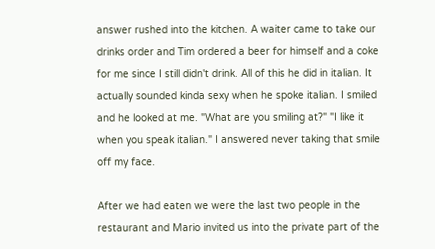answer rushed into the kitchen. A waiter came to take our drinks order and Tim ordered a beer for himself and a coke for me since I still didn't drink. All of this he did in italian. It actually sounded kinda sexy when he spoke italian. I smiled and he looked at me. "What are you smiling at?" "I like it when you speak italian." I answered never taking that smile off my face.

After we had eaten we were the last two people in the restaurant and Mario invited us into the private part of the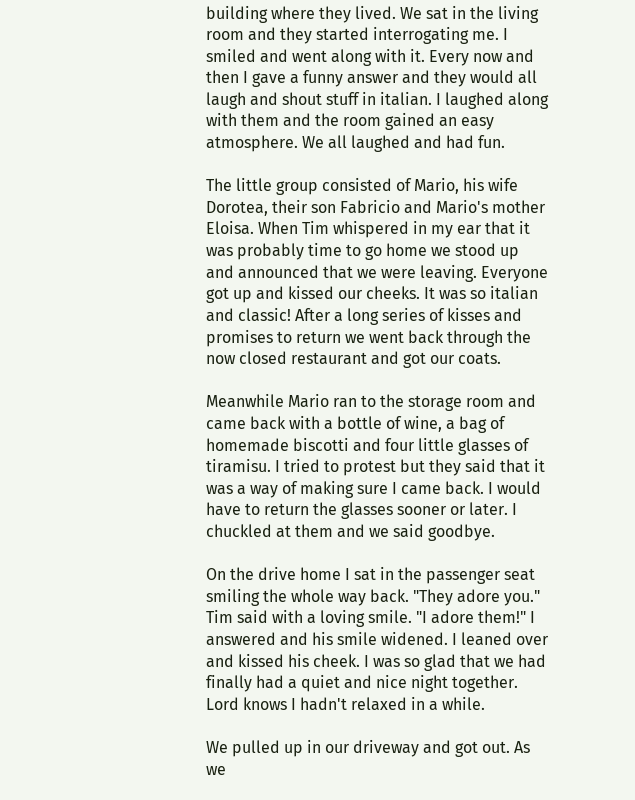building where they lived. We sat in the living room and they started interrogating me. I smiled and went along with it. Every now and then I gave a funny answer and they would all laugh and shout stuff in italian. I laughed along with them and the room gained an easy atmosphere. We all laughed and had fun.

The little group consisted of Mario, his wife Dorotea, their son Fabricio and Mario's mother Eloisa. When Tim whispered in my ear that it was probably time to go home we stood up and announced that we were leaving. Everyone got up and kissed our cheeks. It was so italian and classic! After a long series of kisses and promises to return we went back through the now closed restaurant and got our coats.

Meanwhile Mario ran to the storage room and came back with a bottle of wine, a bag of homemade biscotti and four little glasses of tiramisu. I tried to protest but they said that it was a way of making sure I came back. I would have to return the glasses sooner or later. I chuckled at them and we said goodbye.

On the drive home I sat in the passenger seat smiling the whole way back. "They adore you." Tim said with a loving smile. "I adore them!" I answered and his smile widened. I leaned over and kissed his cheek. I was so glad that we had finally had a quiet and nice night together. Lord knows I hadn't relaxed in a while.

We pulled up in our driveway and got out. As we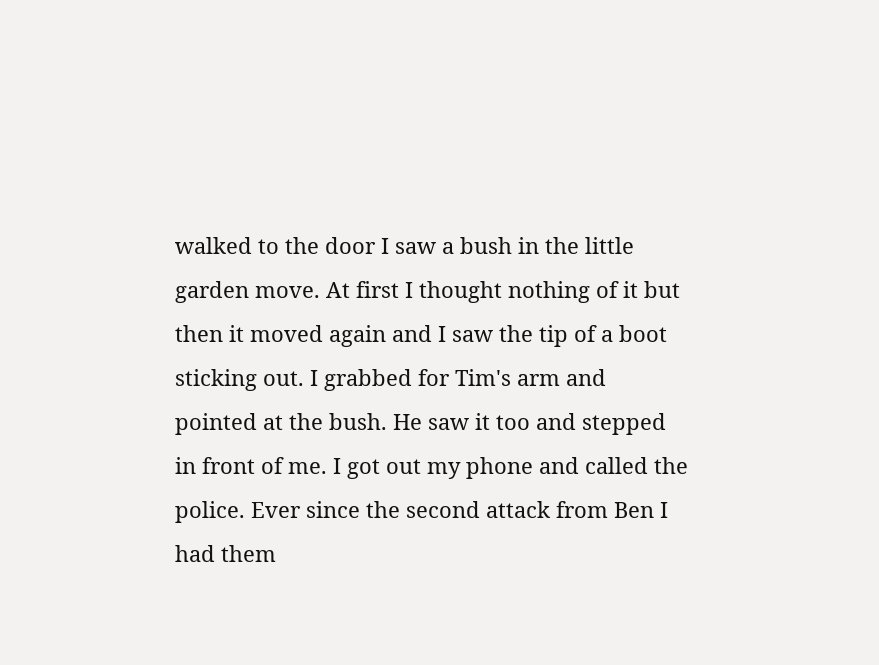walked to the door I saw a bush in the little garden move. At first I thought nothing of it but then it moved again and I saw the tip of a boot sticking out. I grabbed for Tim's arm and pointed at the bush. He saw it too and stepped in front of me. I got out my phone and called the police. Ever since the second attack from Ben I had them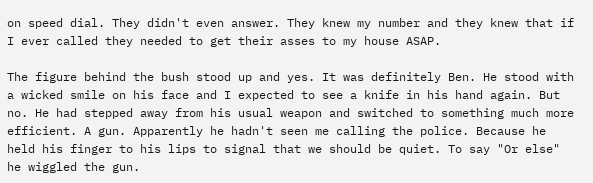on speed dial. They didn't even answer. They knew my number and they knew that if I ever called they needed to get their asses to my house ASAP.

The figure behind the bush stood up and yes. It was definitely Ben. He stood with a wicked smile on his face and I expected to see a knife in his hand again. But no. He had stepped away from his usual weapon and switched to something much more efficient. A gun. Apparently he hadn't seen me calling the police. Because he held his finger to his lips to signal that we should be quiet. To say "Or else" he wiggled the gun.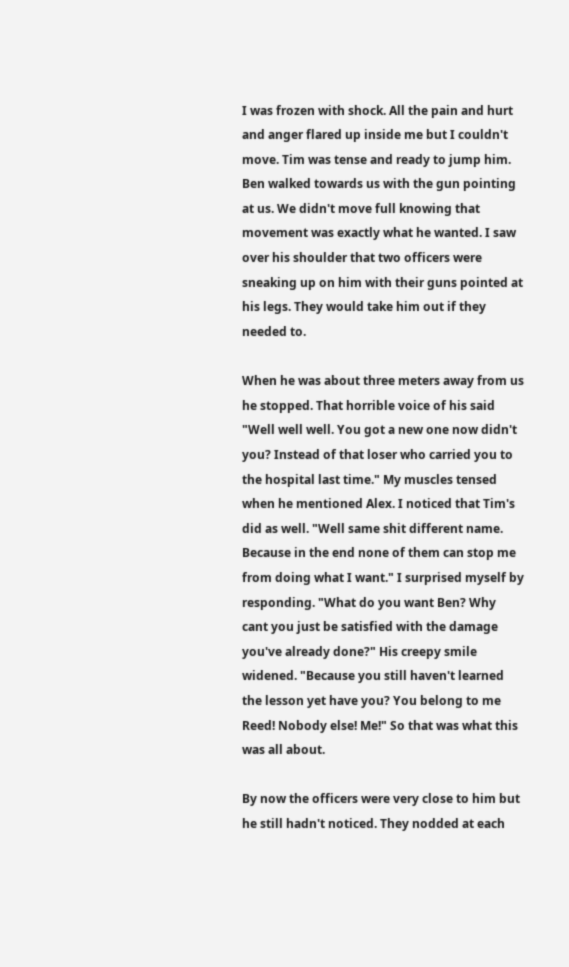I was frozen with shock. All the pain and hurt and anger flared up inside me but I couldn't move. Tim was tense and ready to jump him. Ben walked towards us with the gun pointing at us. We didn't move full knowing that movement was exactly what he wanted. I saw over his shoulder that two officers were sneaking up on him with their guns pointed at his legs. They would take him out if they needed to.

When he was about three meters away from us he stopped. That horrible voice of his said "Well well well. You got a new one now didn't you? Instead of that loser who carried you to the hospital last time." My muscles tensed when he mentioned Alex. I noticed that Tim's did as well. "Well same shit different name. Because in the end none of them can stop me from doing what I want." I surprised myself by responding. "What do you want Ben? Why cant you just be satisfied with the damage you've already done?" His creepy smile widened. "Because you still haven't learned the lesson yet have you? You belong to me Reed! Nobody else! Me!" So that was what this was all about.

By now the officers were very close to him but he still hadn't noticed. They nodded at each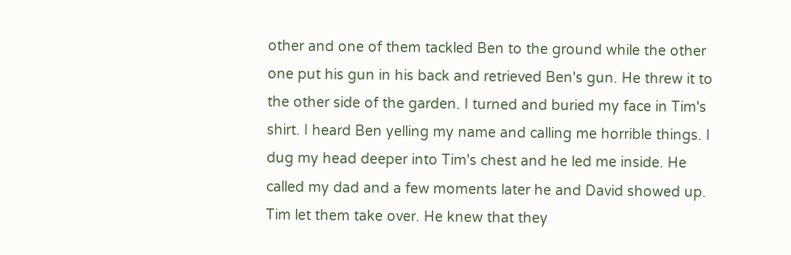other and one of them tackled Ben to the ground while the other one put his gun in his back and retrieved Ben's gun. He threw it to the other side of the garden. I turned and buried my face in Tim's shirt. I heard Ben yelling my name and calling me horrible things. I dug my head deeper into Tim's chest and he led me inside. He called my dad and a few moments later he and David showed up. Tim let them take over. He knew that they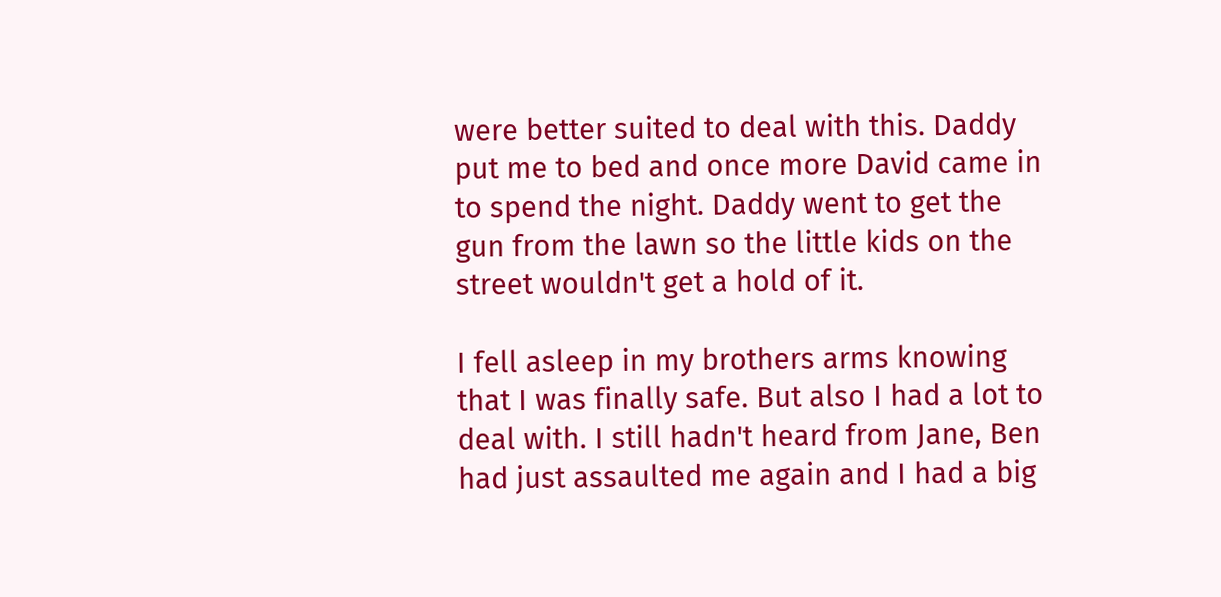were better suited to deal with this. Daddy put me to bed and once more David came in to spend the night. Daddy went to get the gun from the lawn so the little kids on the street wouldn't get a hold of it.

I fell asleep in my brothers arms knowing that I was finally safe. But also I had a lot to deal with. I still hadn't heard from Jane, Ben had just assaulted me again and I had a big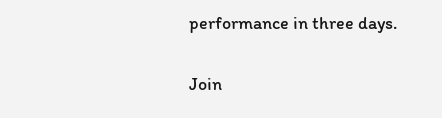performance in three days.

Join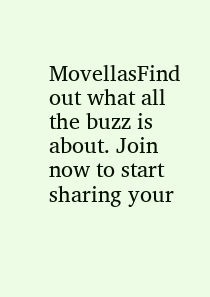MovellasFind out what all the buzz is about. Join now to start sharing your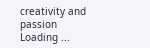creativity and passion
Loading ...